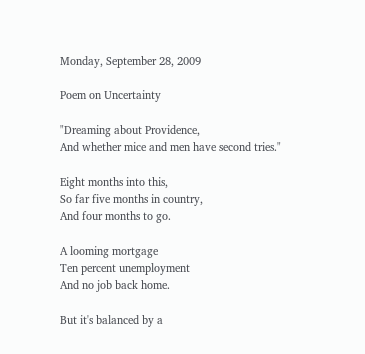Monday, September 28, 2009

Poem on Uncertainty

"Dreaming about Providence,
And whether mice and men have second tries."

Eight months into this,
So far five months in country,
And four months to go.

A looming mortgage
Ten percent unemployment
And no job back home.

But it's balanced by a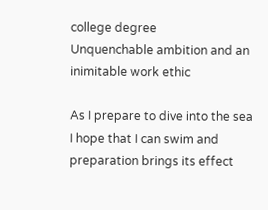college degree
Unquenchable ambition and an inimitable work ethic

As I prepare to dive into the sea
I hope that I can swim and preparation brings its effect